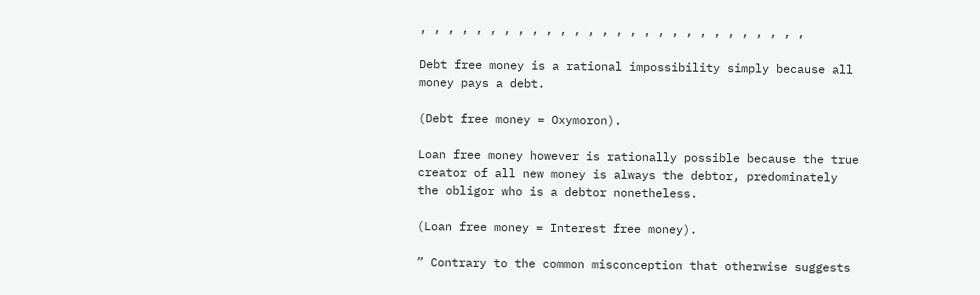, , , , , , , , , , , , , , , , , , , , , , , , , , , ,

Debt free money is a rational impossibility simply because all money pays a debt.

(Debt free money = Oxymoron).

Loan free money however is rationally possible because the true creator of all new money is always the debtor, predominately the obligor who is a debtor nonetheless.

(Loan free money = Interest free money).

” Contrary to the common misconception that otherwise suggests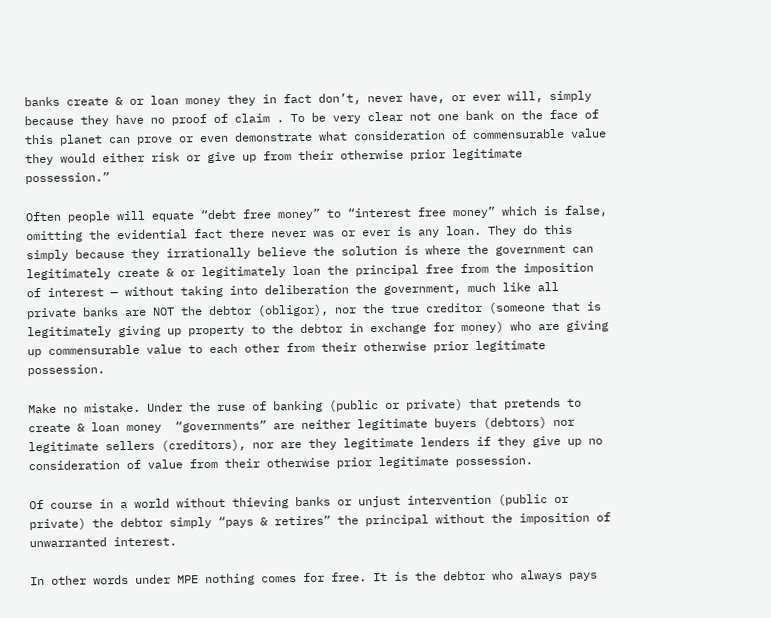banks create & or loan money they in fact don’t, never have, or ever will, simply because they have no proof of claim . To be very clear not one bank on the face of this planet can prove or even demonstrate what consideration of commensurable value they would either risk or give up from their otherwise prior legitimate possession.”

Often people will equate “debt free money” to “interest free money” which is false, omitting the evidential fact there never was or ever is any loan. They do this simply because they irrationally believe the solution is where the government can legitimately create & or legitimately loan the principal free from the imposition of interest — without taking into deliberation the government, much like all private banks are NOT the debtor (obligor), nor the true creditor (someone that is legitimately giving up property to the debtor in exchange for money) who are giving up commensurable value to each other from their otherwise prior legitimate possession.

Make no mistake. Under the ruse of banking (public or private) that pretends to create & loan money  “governments” are neither legitimate buyers (debtors) nor legitimate sellers (creditors), nor are they legitimate lenders if they give up no consideration of value from their otherwise prior legitimate possession.

Of course in a world without thieving banks or unjust intervention (public or private) the debtor simply “pays & retires” the principal without the imposition of unwarranted interest.

In other words under MPE nothing comes for free. It is the debtor who always pays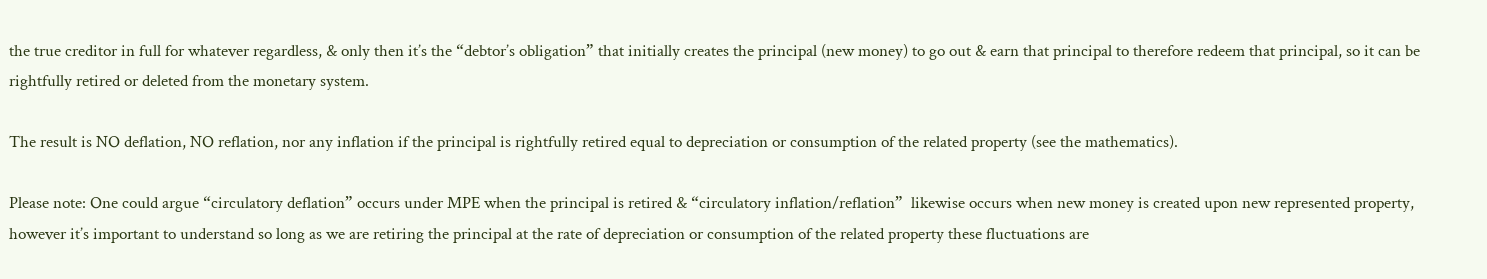the true creditor in full for whatever regardless, & only then it’s the “debtor’s obligation” that initially creates the principal (new money) to go out & earn that principal to therefore redeem that principal, so it can be rightfully retired or deleted from the monetary system.

The result is NO deflation, NO reflation, nor any inflation if the principal is rightfully retired equal to depreciation or consumption of the related property (see the mathematics).

Please note: One could argue “circulatory deflation” occurs under MPE when the principal is retired & “circulatory inflation/reflation”  likewise occurs when new money is created upon new represented property, however it’s important to understand so long as we are retiring the principal at the rate of depreciation or consumption of the related property these fluctuations are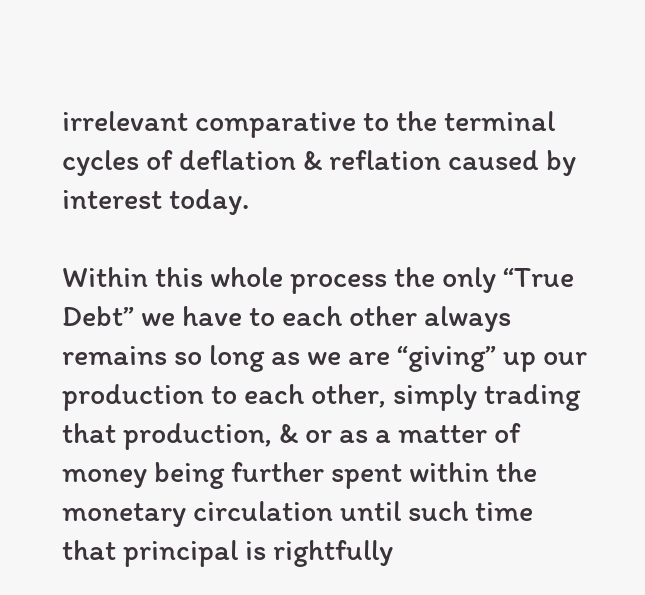irrelevant comparative to the terminal cycles of deflation & reflation caused by interest today.

Within this whole process the only “True Debt” we have to each other always remains so long as we are “giving” up our production to each other, simply trading that production, & or as a matter of money being further spent within the monetary circulation until such time that principal is rightfully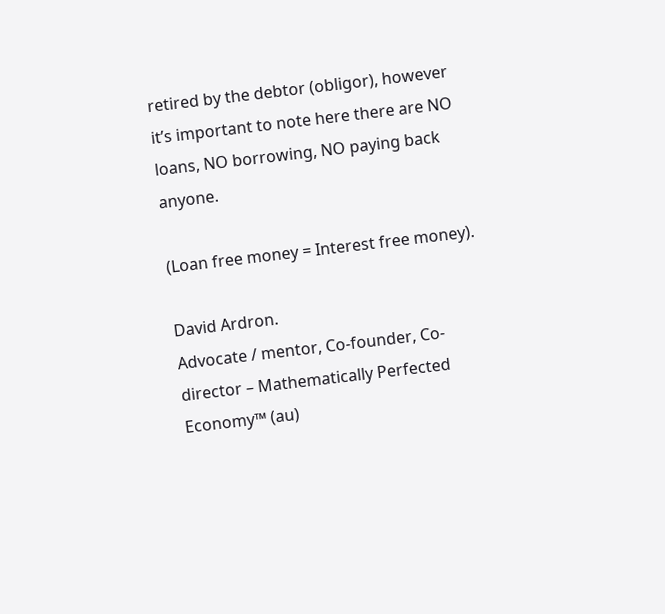retired by the debtor (obligor), however it’s important to note here there are NO loans, NO borrowing, NO paying back anyone.

(Loan free money = Interest free money).

David Ardron.
Advocate / mentor, Co-founder, Co-director – Mathematically Perfected Economy™ (au)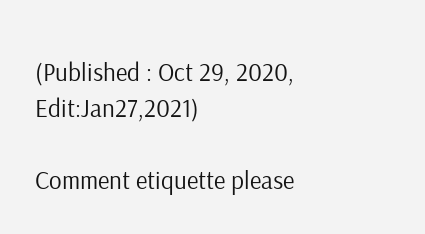(Published : Oct 29, 2020, Edit:Jan27,2021)

Comment etiquette please